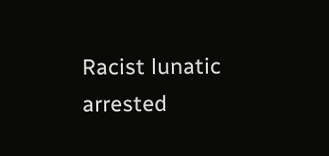Racist lunatic arrested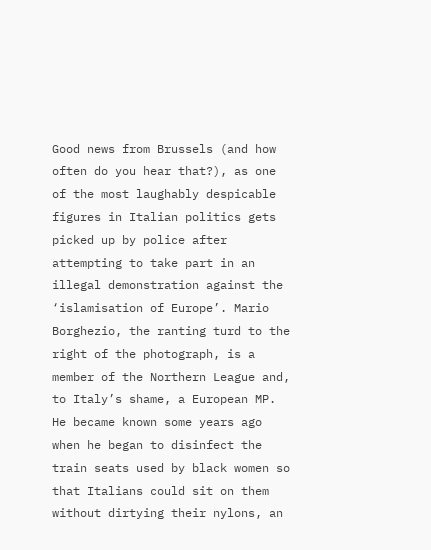Good news from Brussels (and how often do you hear that?), as one of the most laughably despicable figures in Italian politics gets picked up by police after attempting to take part in an illegal demonstration against the ‘islamisation of Europe’. Mario Borghezio, the ranting turd to the right of the photograph, is a member of the Northern League and, to Italy’s shame, a European MP. He became known some years ago when he began to disinfect the train seats used by black women so that Italians could sit on them without dirtying their nylons, an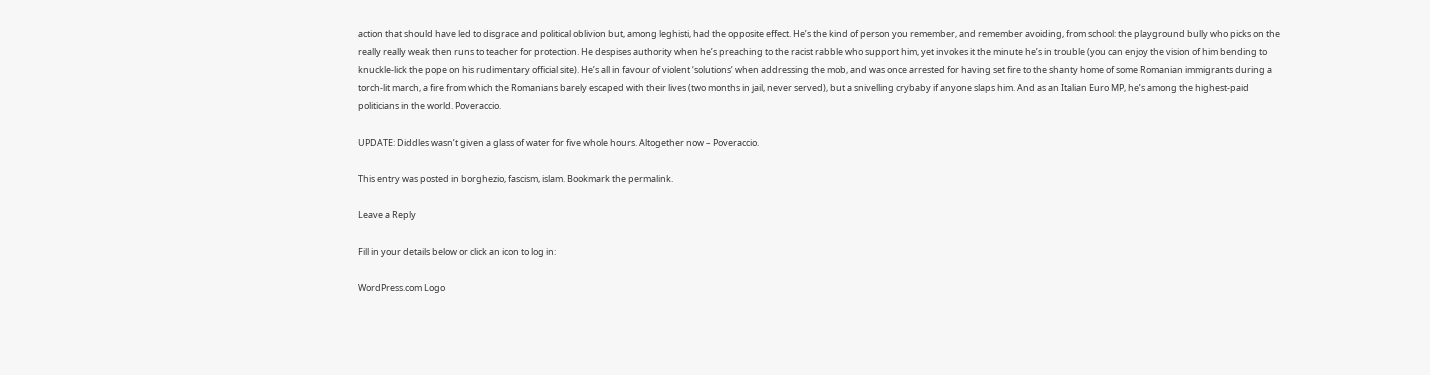action that should have led to disgrace and political oblivion but, among leghisti, had the opposite effect. He’s the kind of person you remember, and remember avoiding, from school: the playground bully who picks on the really really weak then runs to teacher for protection. He despises authority when he’s preaching to the racist rabble who support him, yet invokes it the minute he’s in trouble (you can enjoy the vision of him bending to knuckle-lick the pope on his rudimentary official site). He’s all in favour of violent ‘solutions’ when addressing the mob, and was once arrested for having set fire to the shanty home of some Romanian immigrants during a torch-lit march, a fire from which the Romanians barely escaped with their lives (two months in jail, never served), but a snivelling crybaby if anyone slaps him. And as an Italian Euro MP, he’s among the highest-paid politicians in the world. Poveraccio.

UPDATE: Diddles wasn’t given a glass of water for five whole hours. Altogether now – Poveraccio.

This entry was posted in borghezio, fascism, islam. Bookmark the permalink.

Leave a Reply

Fill in your details below or click an icon to log in:

WordPress.com Logo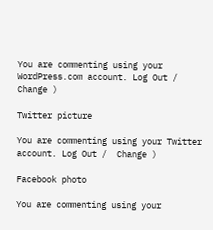You are commenting using your WordPress.com account. Log Out /  Change )

Twitter picture

You are commenting using your Twitter account. Log Out /  Change )

Facebook photo

You are commenting using your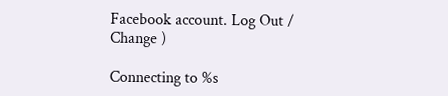Facebook account. Log Out /  Change )

Connecting to %s